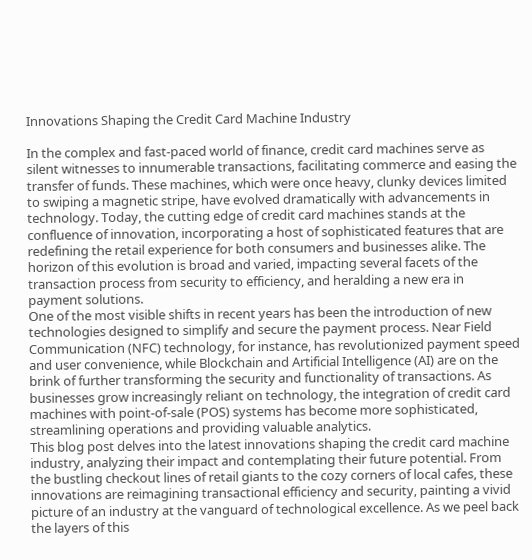Innovations Shaping the Credit Card Machine Industry

In the complex and fast-paced world of finance, credit card machines serve as silent witnesses to innumerable transactions, facilitating commerce and easing the transfer of funds. These machines, which were once heavy, clunky devices limited to swiping a magnetic stripe, have evolved dramatically with advancements in technology. Today, the cutting edge of credit card machines stands at the confluence of innovation, incorporating a host of sophisticated features that are redefining the retail experience for both consumers and businesses alike. The horizon of this evolution is broad and varied, impacting several facets of the transaction process from security to efficiency, and heralding a new era in payment solutions.
One of the most visible shifts in recent years has been the introduction of new technologies designed to simplify and secure the payment process. Near Field Communication (NFC) technology, for instance, has revolutionized payment speed and user convenience, while Blockchain and Artificial Intelligence (AI) are on the brink of further transforming the security and functionality of transactions. As businesses grow increasingly reliant on technology, the integration of credit card machines with point-of-sale (POS) systems has become more sophisticated, streamlining operations and providing valuable analytics.
This blog post delves into the latest innovations shaping the credit card machine industry, analyzing their impact and contemplating their future potential. From the bustling checkout lines of retail giants to the cozy corners of local cafes, these innovations are reimagining transactional efficiency and security, painting a vivid picture of an industry at the vanguard of technological excellence. As we peel back the layers of this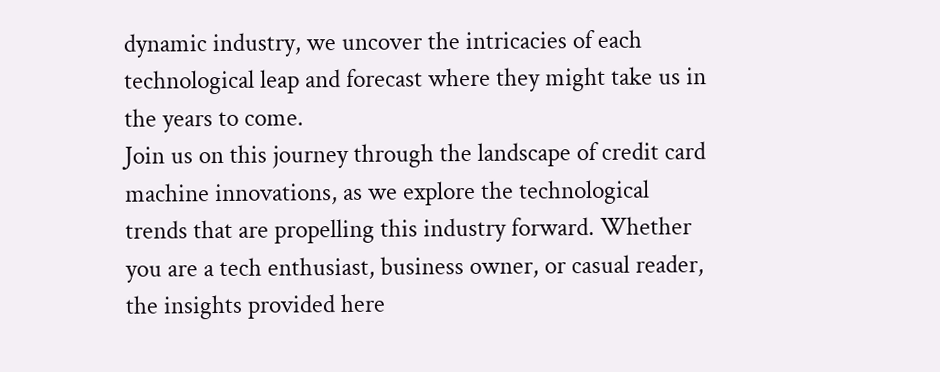dynamic industry, we uncover the intricacies of each technological leap and forecast where they might take us in the years to come.
Join us on this journey through the landscape of credit card machine innovations, as we explore the technological trends that are propelling this industry forward. Whether you are a tech enthusiast, business owner, or casual reader, the insights provided here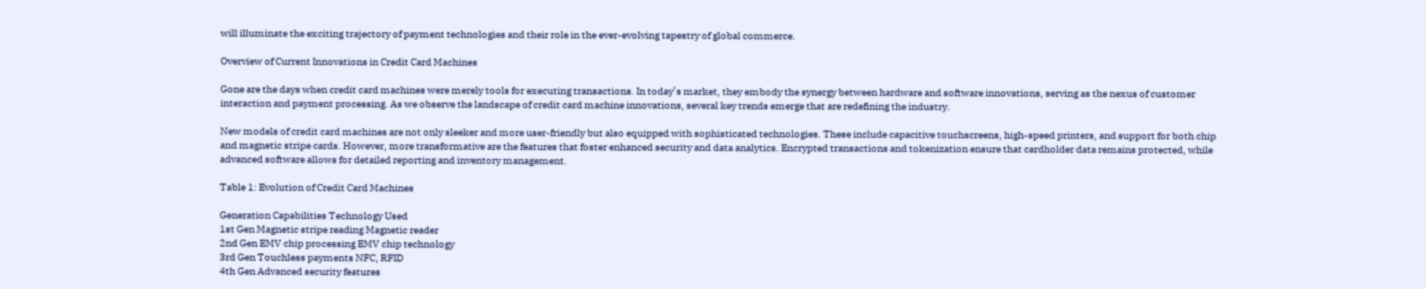will illuminate the exciting trajectory of payment technologies and their role in the ever-evolving tapestry of global commerce.

Overview of Current Innovations in Credit Card Machines

Gone are the days when credit card machines were merely tools for executing transactions. In today’s market, they embody the synergy between hardware and software innovations, serving as the nexus of customer interaction and payment processing. As we observe the landscape of credit card machine innovations, several key trends emerge that are redefining the industry.

New models of credit card machines are not only sleeker and more user-friendly but also equipped with sophisticated technologies. These include capacitive touchscreens, high-speed printers, and support for both chip and magnetic stripe cards. However, more transformative are the features that foster enhanced security and data analytics. Encrypted transactions and tokenization ensure that cardholder data remains protected, while advanced software allows for detailed reporting and inventory management.

Table 1: Evolution of Credit Card Machines

Generation Capabilities Technology Used
1st Gen Magnetic stripe reading Magnetic reader
2nd Gen EMV chip processing EMV chip technology
3rd Gen Touchless payments NFC, RFID
4th Gen Advanced security features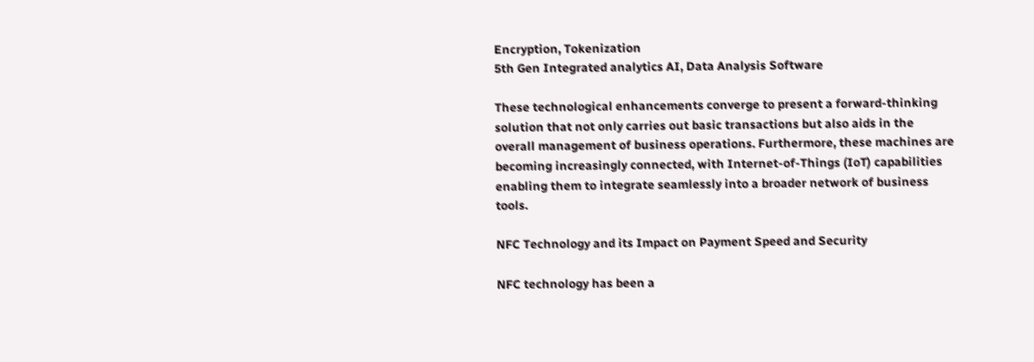Encryption, Tokenization
5th Gen Integrated analytics AI, Data Analysis Software

These technological enhancements converge to present a forward-thinking solution that not only carries out basic transactions but also aids in the overall management of business operations. Furthermore, these machines are becoming increasingly connected, with Internet-of-Things (IoT) capabilities enabling them to integrate seamlessly into a broader network of business tools.

NFC Technology and its Impact on Payment Speed and Security

NFC technology has been a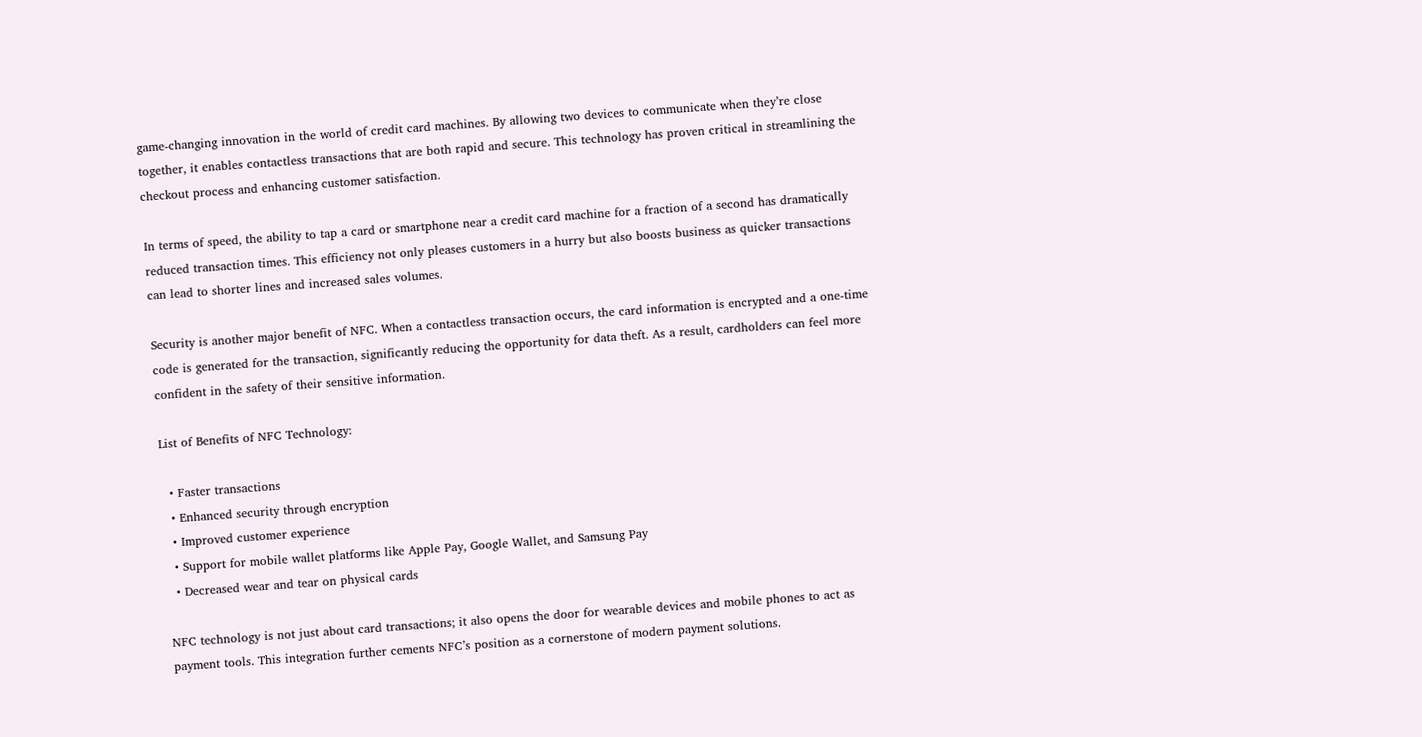game-changing innovation in the world of credit card machines. By allowing two devices to communicate when they’re close together, it enables contactless transactions that are both rapid and secure. This technology has proven critical in streamlining the checkout process and enhancing customer satisfaction.

In terms of speed, the ability to tap a card or smartphone near a credit card machine for a fraction of a second has dramatically reduced transaction times. This efficiency not only pleases customers in a hurry but also boosts business as quicker transactions can lead to shorter lines and increased sales volumes.

Security is another major benefit of NFC. When a contactless transaction occurs, the card information is encrypted and a one-time code is generated for the transaction, significantly reducing the opportunity for data theft. As a result, cardholders can feel more confident in the safety of their sensitive information.

List of Benefits of NFC Technology:

  • Faster transactions
  • Enhanced security through encryption
  • Improved customer experience
  • Support for mobile wallet platforms like Apple Pay, Google Wallet, and Samsung Pay
  • Decreased wear and tear on physical cards

NFC technology is not just about card transactions; it also opens the door for wearable devices and mobile phones to act as payment tools. This integration further cements NFC’s position as a cornerstone of modern payment solutions.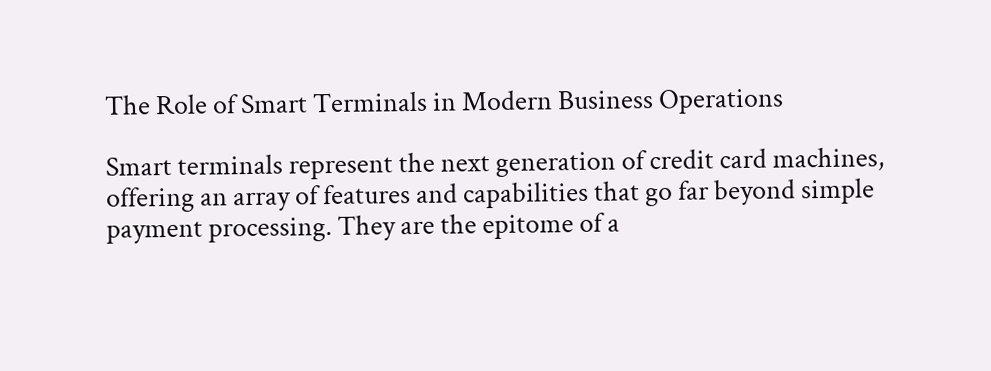The Role of Smart Terminals in Modern Business Operations

Smart terminals represent the next generation of credit card machines, offering an array of features and capabilities that go far beyond simple payment processing. They are the epitome of a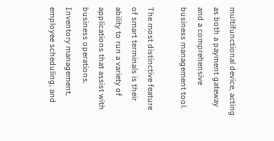multifunctional device, acting as both a payment gateway and a comprehensive business management tool.

The most distinctive feature of smart terminals is their ability to run a variety of applications that assist with business operations. Inventory management, employee scheduling, and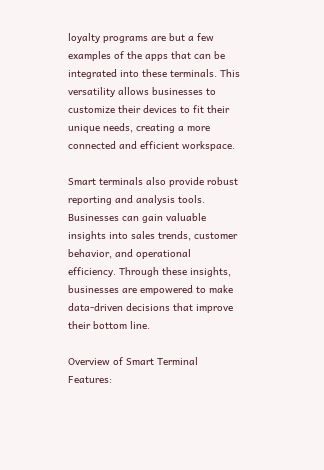loyalty programs are but a few examples of the apps that can be integrated into these terminals. This versatility allows businesses to customize their devices to fit their unique needs, creating a more connected and efficient workspace.

Smart terminals also provide robust reporting and analysis tools. Businesses can gain valuable insights into sales trends, customer behavior, and operational efficiency. Through these insights, businesses are empowered to make data-driven decisions that improve their bottom line.

Overview of Smart Terminal Features: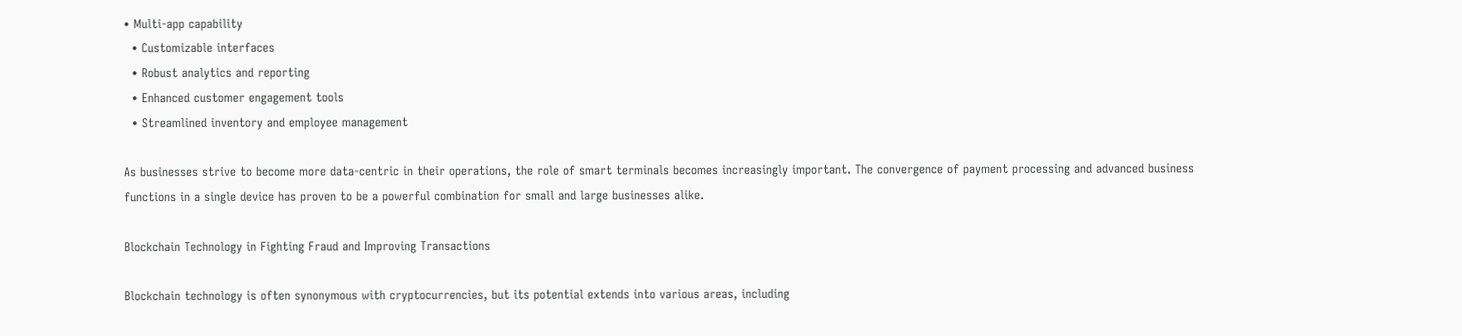• Multi-app capability
  • Customizable interfaces
  • Robust analytics and reporting
  • Enhanced customer engagement tools
  • Streamlined inventory and employee management

As businesses strive to become more data-centric in their operations, the role of smart terminals becomes increasingly important. The convergence of payment processing and advanced business functions in a single device has proven to be a powerful combination for small and large businesses alike.

Blockchain Technology in Fighting Fraud and Improving Transactions

Blockchain technology is often synonymous with cryptocurrencies, but its potential extends into various areas, including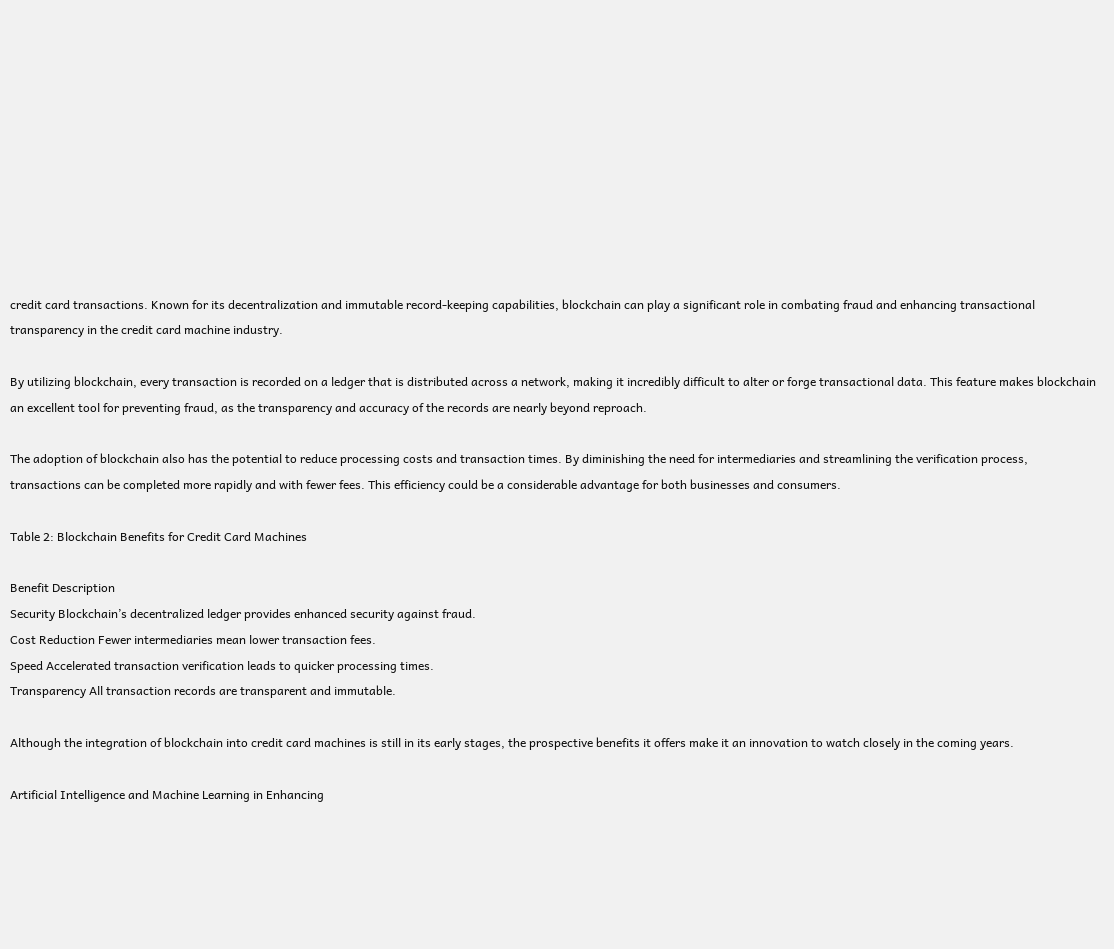credit card transactions. Known for its decentralization and immutable record-keeping capabilities, blockchain can play a significant role in combating fraud and enhancing transactional transparency in the credit card machine industry.

By utilizing blockchain, every transaction is recorded on a ledger that is distributed across a network, making it incredibly difficult to alter or forge transactional data. This feature makes blockchain an excellent tool for preventing fraud, as the transparency and accuracy of the records are nearly beyond reproach.

The adoption of blockchain also has the potential to reduce processing costs and transaction times. By diminishing the need for intermediaries and streamlining the verification process, transactions can be completed more rapidly and with fewer fees. This efficiency could be a considerable advantage for both businesses and consumers.

Table 2: Blockchain Benefits for Credit Card Machines

Benefit Description
Security Blockchain’s decentralized ledger provides enhanced security against fraud.
Cost Reduction Fewer intermediaries mean lower transaction fees.
Speed Accelerated transaction verification leads to quicker processing times.
Transparency All transaction records are transparent and immutable.

Although the integration of blockchain into credit card machines is still in its early stages, the prospective benefits it offers make it an innovation to watch closely in the coming years.

Artificial Intelligence and Machine Learning in Enhancing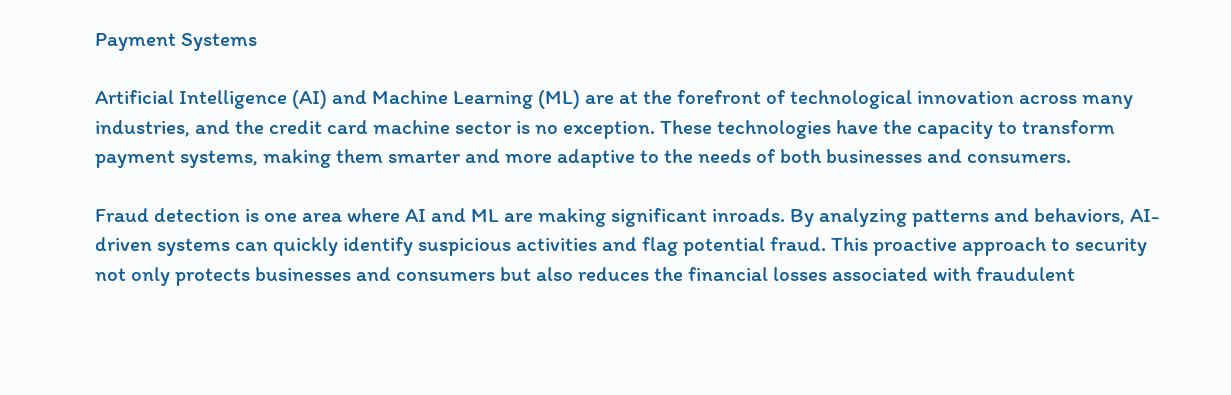Payment Systems

Artificial Intelligence (AI) and Machine Learning (ML) are at the forefront of technological innovation across many industries, and the credit card machine sector is no exception. These technologies have the capacity to transform payment systems, making them smarter and more adaptive to the needs of both businesses and consumers.

Fraud detection is one area where AI and ML are making significant inroads. By analyzing patterns and behaviors, AI-driven systems can quickly identify suspicious activities and flag potential fraud. This proactive approach to security not only protects businesses and consumers but also reduces the financial losses associated with fraudulent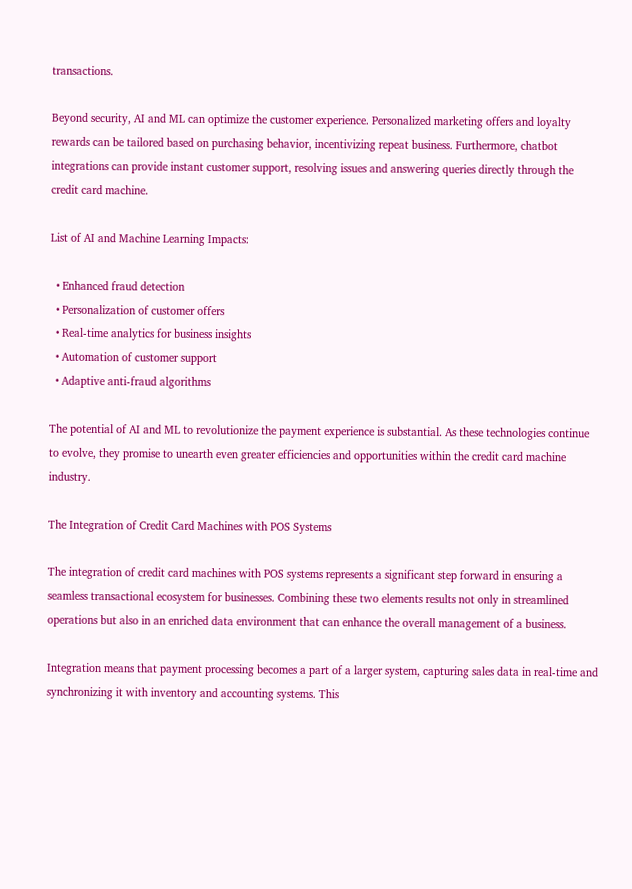transactions.

Beyond security, AI and ML can optimize the customer experience. Personalized marketing offers and loyalty rewards can be tailored based on purchasing behavior, incentivizing repeat business. Furthermore, chatbot integrations can provide instant customer support, resolving issues and answering queries directly through the credit card machine.

List of AI and Machine Learning Impacts:

  • Enhanced fraud detection
  • Personalization of customer offers
  • Real-time analytics for business insights
  • Automation of customer support
  • Adaptive anti-fraud algorithms

The potential of AI and ML to revolutionize the payment experience is substantial. As these technologies continue to evolve, they promise to unearth even greater efficiencies and opportunities within the credit card machine industry.

The Integration of Credit Card Machines with POS Systems

The integration of credit card machines with POS systems represents a significant step forward in ensuring a seamless transactional ecosystem for businesses. Combining these two elements results not only in streamlined operations but also in an enriched data environment that can enhance the overall management of a business.

Integration means that payment processing becomes a part of a larger system, capturing sales data in real-time and synchronizing it with inventory and accounting systems. This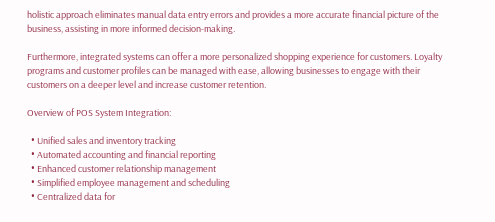holistic approach eliminates manual data entry errors and provides a more accurate financial picture of the business, assisting in more informed decision-making.

Furthermore, integrated systems can offer a more personalized shopping experience for customers. Loyalty programs and customer profiles can be managed with ease, allowing businesses to engage with their customers on a deeper level and increase customer retention.

Overview of POS System Integration:

  • Unified sales and inventory tracking
  • Automated accounting and financial reporting
  • Enhanced customer relationship management
  • Simplified employee management and scheduling
  • Centralized data for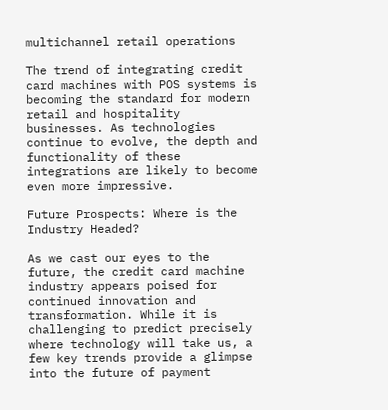multichannel retail operations

The trend of integrating credit card machines with POS systems is becoming the standard for modern retail and hospitality businesses. As technologies continue to evolve, the depth and functionality of these integrations are likely to become even more impressive.

Future Prospects: Where is the Industry Headed?

As we cast our eyes to the future, the credit card machine industry appears poised for continued innovation and transformation. While it is challenging to predict precisely where technology will take us, a few key trends provide a glimpse into the future of payment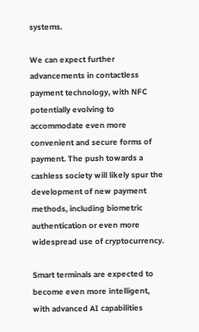systems.

We can expect further advancements in contactless payment technology, with NFC potentially evolving to accommodate even more convenient and secure forms of payment. The push towards a cashless society will likely spur the development of new payment methods, including biometric authentication or even more widespread use of cryptocurrency.

Smart terminals are expected to become even more intelligent, with advanced AI capabilities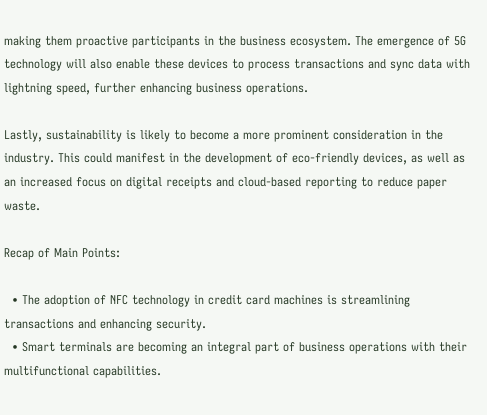making them proactive participants in the business ecosystem. The emergence of 5G technology will also enable these devices to process transactions and sync data with lightning speed, further enhancing business operations.

Lastly, sustainability is likely to become a more prominent consideration in the industry. This could manifest in the development of eco-friendly devices, as well as an increased focus on digital receipts and cloud-based reporting to reduce paper waste.

Recap of Main Points:

  • The adoption of NFC technology in credit card machines is streamlining transactions and enhancing security.
  • Smart terminals are becoming an integral part of business operations with their multifunctional capabilities.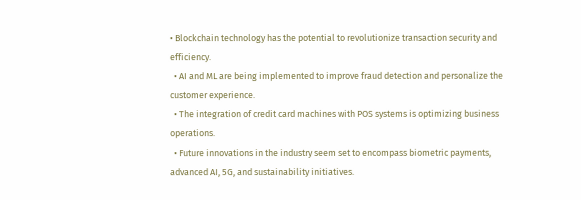• Blockchain technology has the potential to revolutionize transaction security and efficiency.
  • AI and ML are being implemented to improve fraud detection and personalize the customer experience.
  • The integration of credit card machines with POS systems is optimizing business operations.
  • Future innovations in the industry seem set to encompass biometric payments, advanced AI, 5G, and sustainability initiatives.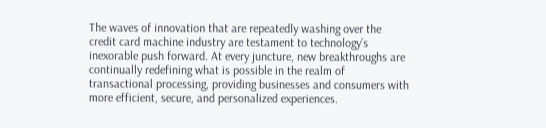The waves of innovation that are repeatedly washing over the credit card machine industry are testament to technology’s inexorable push forward. At every juncture, new breakthroughs are continually redefining what is possible in the realm of transactional processing, providing businesses and consumers with more efficient, secure, and personalized experiences.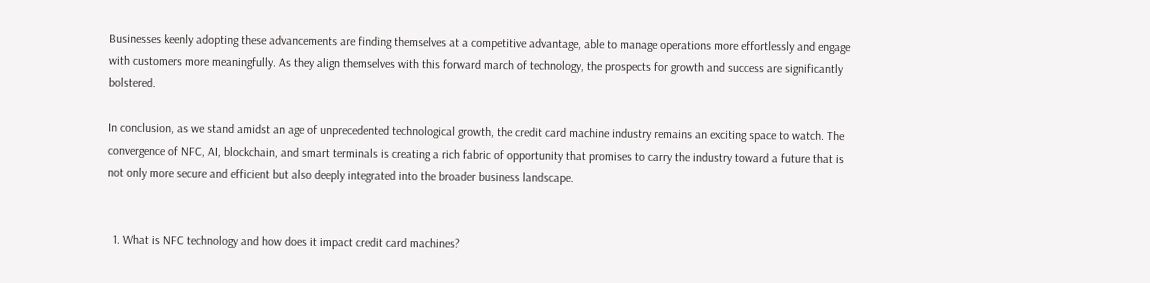Businesses keenly adopting these advancements are finding themselves at a competitive advantage, able to manage operations more effortlessly and engage with customers more meaningfully. As they align themselves with this forward march of technology, the prospects for growth and success are significantly bolstered.

In conclusion, as we stand amidst an age of unprecedented technological growth, the credit card machine industry remains an exciting space to watch. The convergence of NFC, AI, blockchain, and smart terminals is creating a rich fabric of opportunity that promises to carry the industry toward a future that is not only more secure and efficient but also deeply integrated into the broader business landscape.


  1. What is NFC technology and how does it impact credit card machines?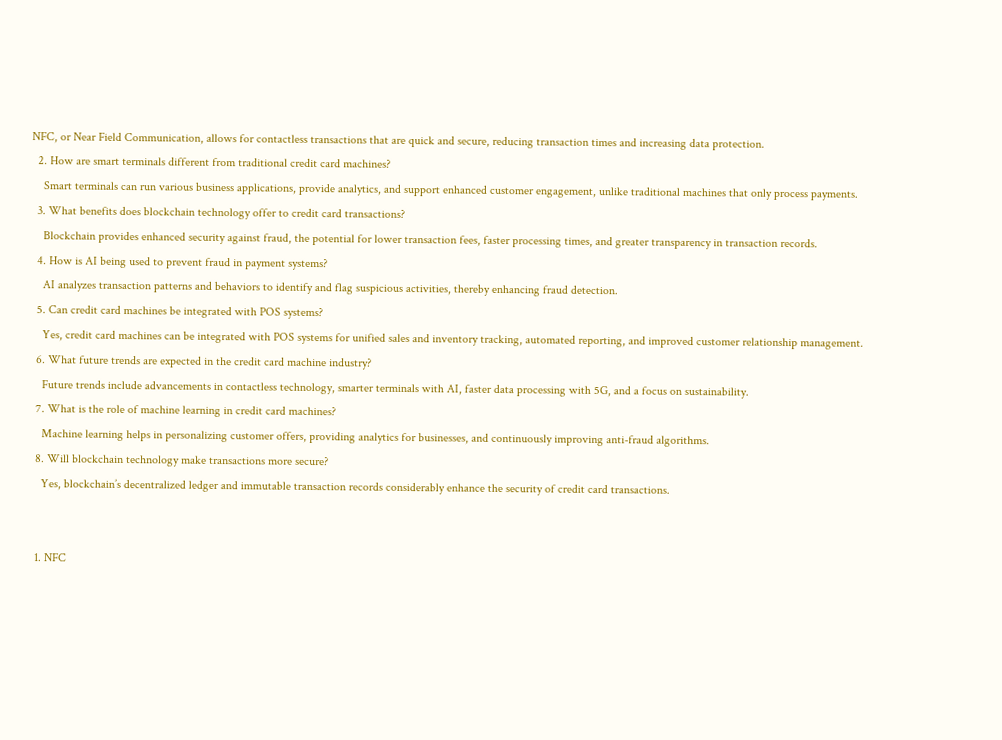NFC, or Near Field Communication, allows for contactless transactions that are quick and secure, reducing transaction times and increasing data protection.
  2. How are smart terminals different from traditional credit card machines?
    Smart terminals can run various business applications, provide analytics, and support enhanced customer engagement, unlike traditional machines that only process payments.
  3. What benefits does blockchain technology offer to credit card transactions?
    Blockchain provides enhanced security against fraud, the potential for lower transaction fees, faster processing times, and greater transparency in transaction records.
  4. How is AI being used to prevent fraud in payment systems?
    AI analyzes transaction patterns and behaviors to identify and flag suspicious activities, thereby enhancing fraud detection.
  5. Can credit card machines be integrated with POS systems?
    Yes, credit card machines can be integrated with POS systems for unified sales and inventory tracking, automated reporting, and improved customer relationship management.
  6. What future trends are expected in the credit card machine industry?
    Future trends include advancements in contactless technology, smarter terminals with AI, faster data processing with 5G, and a focus on sustainability.
  7. What is the role of machine learning in credit card machines?
    Machine learning helps in personalizing customer offers, providing analytics for businesses, and continuously improving anti-fraud algorithms.
  8. Will blockchain technology make transactions more secure?
    Yes, blockchain’s decentralized ledger and immutable transaction records considerably enhance the security of credit card transactions.


  1. NFC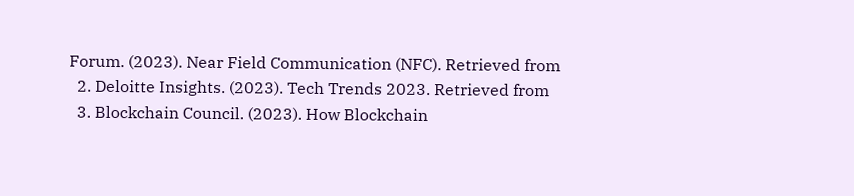Forum. (2023). Near Field Communication (NFC). Retrieved from
  2. Deloitte Insights. (2023). Tech Trends 2023. Retrieved from
  3. Blockchain Council. (2023). How Blockchain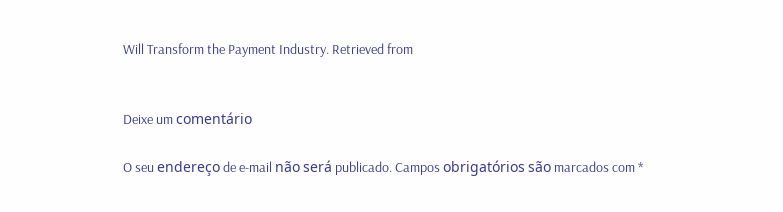Will Transform the Payment Industry. Retrieved from


Deixe um comentário

O seu endereço de e-mail não será publicado. Campos obrigatórios são marcados com *